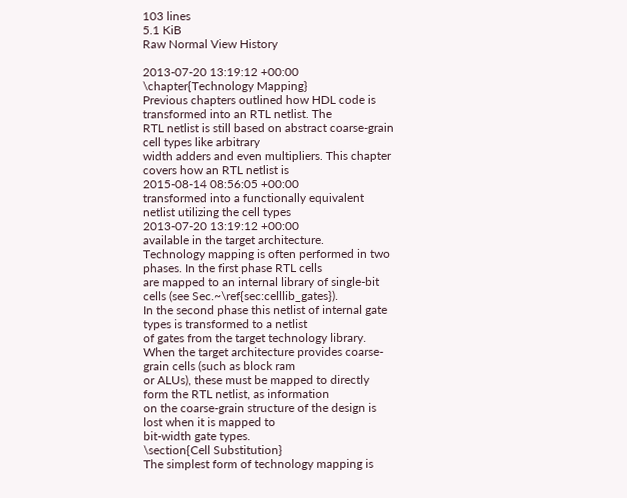103 lines
5.1 KiB
Raw Normal View History

2013-07-20 13:19:12 +00:00
\chapter{Technology Mapping}
Previous chapters outlined how HDL code is transformed into an RTL netlist. The
RTL netlist is still based on abstract coarse-grain cell types like arbitrary
width adders and even multipliers. This chapter covers how an RTL netlist is
2015-08-14 08:56:05 +00:00
transformed into a functionally equivalent netlist utilizing the cell types
2013-07-20 13:19:12 +00:00
available in the target architecture.
Technology mapping is often performed in two phases. In the first phase RTL cells
are mapped to an internal library of single-bit cells (see Sec.~\ref{sec:celllib_gates}).
In the second phase this netlist of internal gate types is transformed to a netlist
of gates from the target technology library.
When the target architecture provides coarse-grain cells (such as block ram
or ALUs), these must be mapped to directly form the RTL netlist, as information
on the coarse-grain structure of the design is lost when it is mapped to
bit-width gate types.
\section{Cell Substitution}
The simplest form of technology mapping is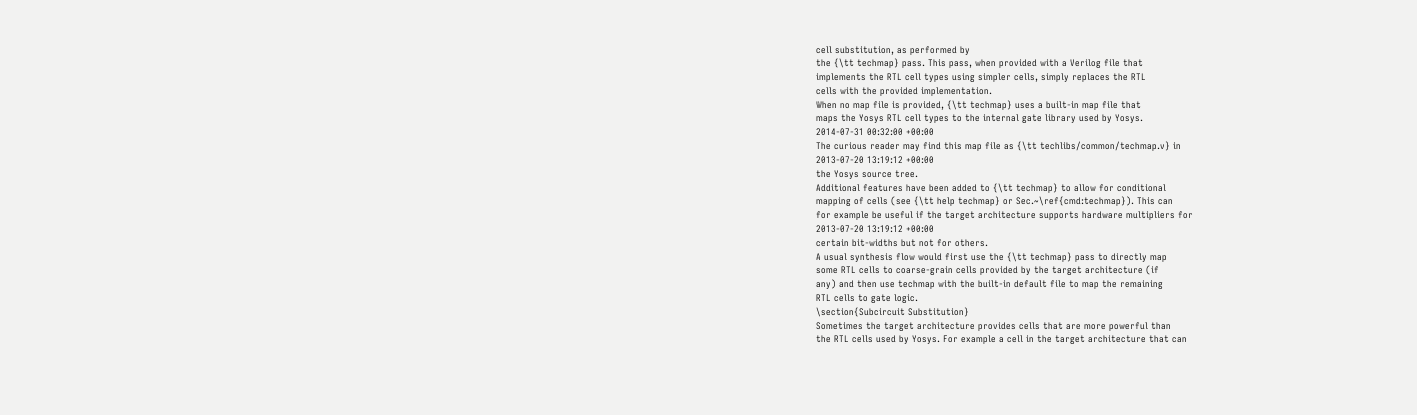cell substitution, as performed by
the {\tt techmap} pass. This pass, when provided with a Verilog file that
implements the RTL cell types using simpler cells, simply replaces the RTL
cells with the provided implementation.
When no map file is provided, {\tt techmap} uses a built-in map file that
maps the Yosys RTL cell types to the internal gate library used by Yosys.
2014-07-31 00:32:00 +00:00
The curious reader may find this map file as {\tt techlibs/common/techmap.v} in
2013-07-20 13:19:12 +00:00
the Yosys source tree.
Additional features have been added to {\tt techmap} to allow for conditional
mapping of cells (see {\tt help techmap} or Sec.~\ref{cmd:techmap}). This can
for example be useful if the target architecture supports hardware multipliers for
2013-07-20 13:19:12 +00:00
certain bit-widths but not for others.
A usual synthesis flow would first use the {\tt techmap} pass to directly map
some RTL cells to coarse-grain cells provided by the target architecture (if
any) and then use techmap with the built-in default file to map the remaining
RTL cells to gate logic.
\section{Subcircuit Substitution}
Sometimes the target architecture provides cells that are more powerful than
the RTL cells used by Yosys. For example a cell in the target architecture that can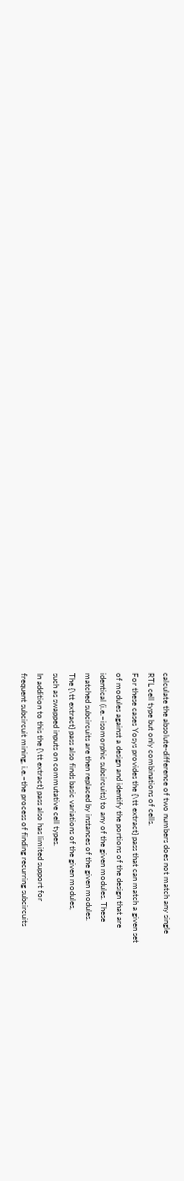calculate the absolute-difference of two numbers does not match any single
RTL cell type but only combinations of cells.
For these cases Yosys provides the {\tt extract} pass that can match a given set
of modules against a design and identify the portions of the design that are
identical (i.e.~isomorphic subcircuits) to any of the given modules. These
matched subcircuits are then replaced by instances of the given modules.
The {\tt extract} pass also finds basic variations of the given modules,
such as swapped inputs on commutative cell types.
In addition to this the {\tt extract} pass also has limited support for
frequent subcircuit mining, i.e.~the process of finding recurring subcircuits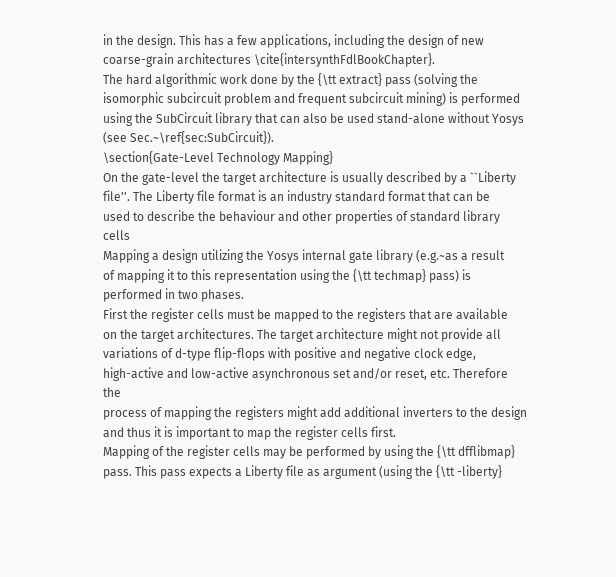in the design. This has a few applications, including the design of new
coarse-grain architectures \cite{intersynthFdlBookChapter}.
The hard algorithmic work done by the {\tt extract} pass (solving the
isomorphic subcircuit problem and frequent subcircuit mining) is performed
using the SubCircuit library that can also be used stand-alone without Yosys
(see Sec.~\ref{sec:SubCircuit}).
\section{Gate-Level Technology Mapping}
On the gate-level the target architecture is usually described by a ``Liberty
file''. The Liberty file format is an industry standard format that can be
used to describe the behaviour and other properties of standard library cells
Mapping a design utilizing the Yosys internal gate library (e.g.~as a result
of mapping it to this representation using the {\tt techmap} pass) is
performed in two phases.
First the register cells must be mapped to the registers that are available
on the target architectures. The target architecture might not provide all
variations of d-type flip-flops with positive and negative clock edge,
high-active and low-active asynchronous set and/or reset, etc. Therefore the
process of mapping the registers might add additional inverters to the design
and thus it is important to map the register cells first.
Mapping of the register cells may be performed by using the {\tt dfflibmap}
pass. This pass expects a Liberty file as argument (using the {\tt -liberty}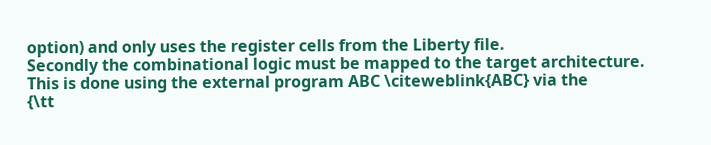option) and only uses the register cells from the Liberty file.
Secondly the combinational logic must be mapped to the target architecture.
This is done using the external program ABC \citeweblink{ABC} via the
{\tt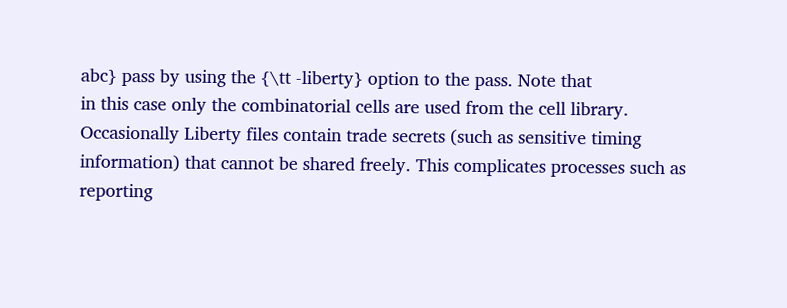abc} pass by using the {\tt -liberty} option to the pass. Note that
in this case only the combinatorial cells are used from the cell library.
Occasionally Liberty files contain trade secrets (such as sensitive timing
information) that cannot be shared freely. This complicates processes such as
reporting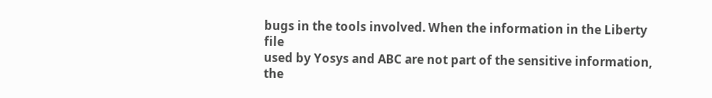bugs in the tools involved. When the information in the Liberty file
used by Yosys and ABC are not part of the sensitive information, the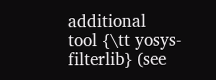additional
tool {\tt yosys-filterlib} (see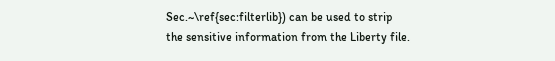Sec.~\ref{sec:filterlib}) can be used to strip
the sensitive information from the Liberty file.